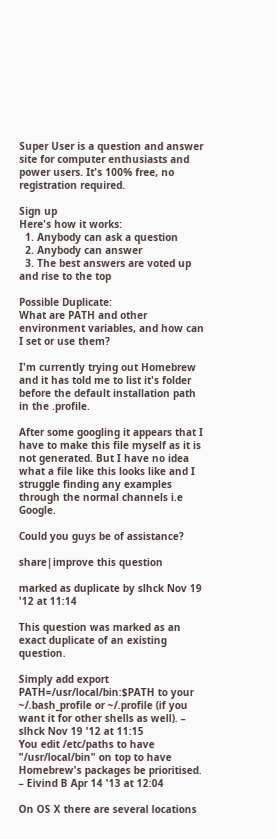Super User is a question and answer site for computer enthusiasts and power users. It's 100% free, no registration required.

Sign up
Here's how it works:
  1. Anybody can ask a question
  2. Anybody can answer
  3. The best answers are voted up and rise to the top

Possible Duplicate:
What are PATH and other environment variables, and how can I set or use them?

I'm currently trying out Homebrew and it has told me to list it's folder before the default installation path in the .profile.

After some googling it appears that I have to make this file myself as it is not generated. But I have no idea what a file like this looks like and I struggle finding any examples through the normal channels i.e Google.

Could you guys be of assistance?

share|improve this question

marked as duplicate by slhck Nov 19 '12 at 11:14

This question was marked as an exact duplicate of an existing question.

Simply add export PATH=/usr/local/bin:$PATH to your ~/.bash_profile or ~/.profile (if you want it for other shells as well). – slhck Nov 19 '12 at 11:15
You edit /etc/paths to have "/usr/local/bin" on top to have Homebrew's packages be prioritised. – Eivind B Apr 14 '13 at 12:04

On OS X there are several locations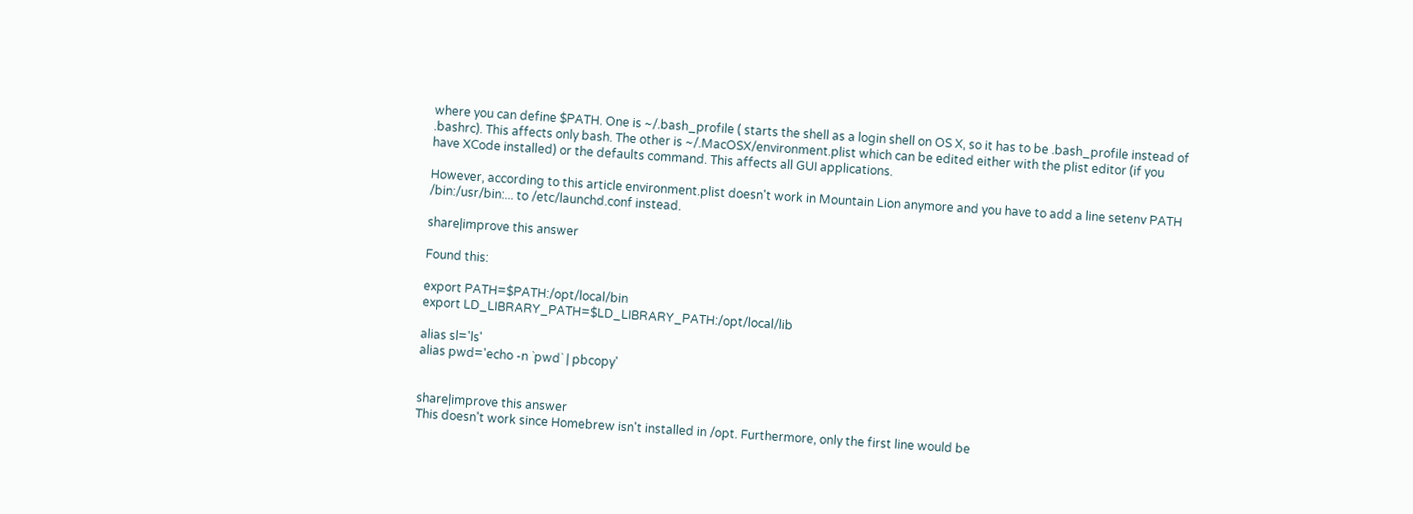where you can define $PATH. One is ~/.bash_profile ( starts the shell as a login shell on OS X, so it has to be .bash_profile instead of .bashrc). This affects only bash. The other is ~/.MacOSX/environment.plist which can be edited either with the plist editor (if you have XCode installed) or the defaults command. This affects all GUI applications.

However, according to this article environment.plist doesn't work in Mountain Lion anymore and you have to add a line setenv PATH /bin:/usr/bin:... to /etc/launchd.conf instead.

share|improve this answer

Found this:

export PATH=$PATH:/opt/local/bin
export LD_LIBRARY_PATH=$LD_LIBRARY_PATH:/opt/local/lib

alias sl='ls'
alias pwd='echo -n `pwd` | pbcopy'


share|improve this answer
This doesn't work since Homebrew isn't installed in /opt. Furthermore, only the first line would be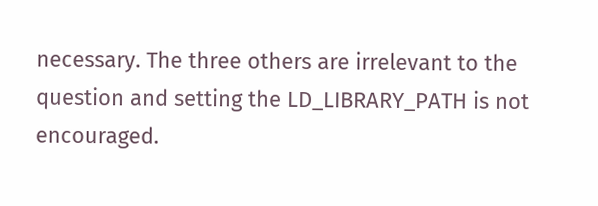necessary. The three others are irrelevant to the question and setting the LD_LIBRARY_PATH is not encouraged.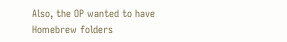Also, the OP wanted to have Homebrew folders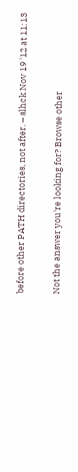before other PATH directories, not after. – slhck Nov 19 '12 at 11:13

Not the answer you're looking for? Browse other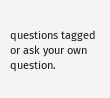questions tagged or ask your own question.